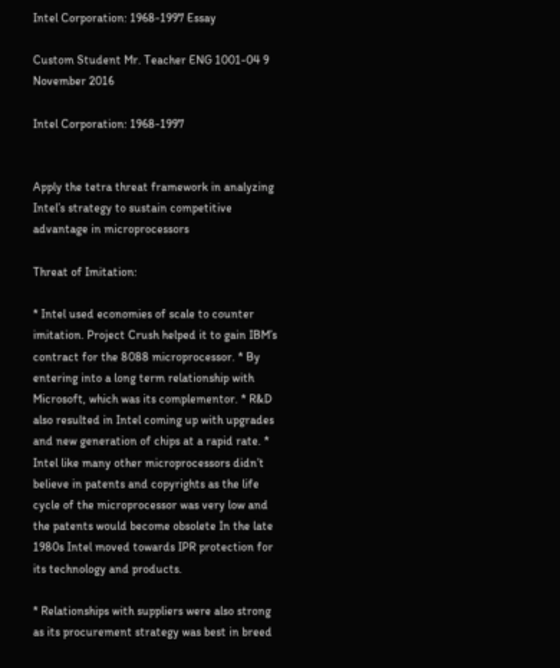Intel Corporation: 1968-1997 Essay

Custom Student Mr. Teacher ENG 1001-04 9 November 2016

Intel Corporation: 1968-1997


Apply the tetra threat framework in analyzing Intel’s strategy to sustain competitive advantage in microprocessors

Threat of Imitation:

* Intel used economies of scale to counter imitation. Project Crush helped it to gain IBM’s contract for the 8088 microprocessor. * By entering into a long term relationship with Microsoft, which was its complementor. * R&D also resulted in Intel coming up with upgrades and new generation of chips at a rapid rate. * Intel like many other microprocessors didn’t believe in patents and copyrights as the life cycle of the microprocessor was very low and the patents would become obsolete In the late 1980s Intel moved towards IPR protection for its technology and products.

* Relationships with suppliers were also strong as its procurement strategy was best in breed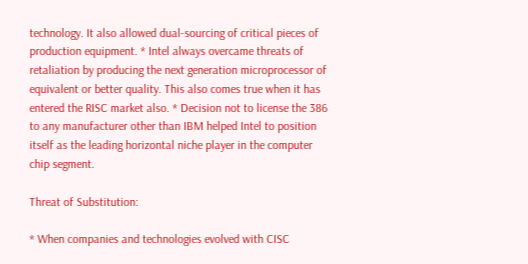technology. It also allowed dual-sourcing of critical pieces of production equipment. * Intel always overcame threats of retaliation by producing the next generation microprocessor of equivalent or better quality. This also comes true when it has entered the RISC market also. * Decision not to license the 386 to any manufacturer other than IBM helped Intel to position itself as the leading horizontal niche player in the computer chip segment.

Threat of Substitution:

* When companies and technologies evolved with CISC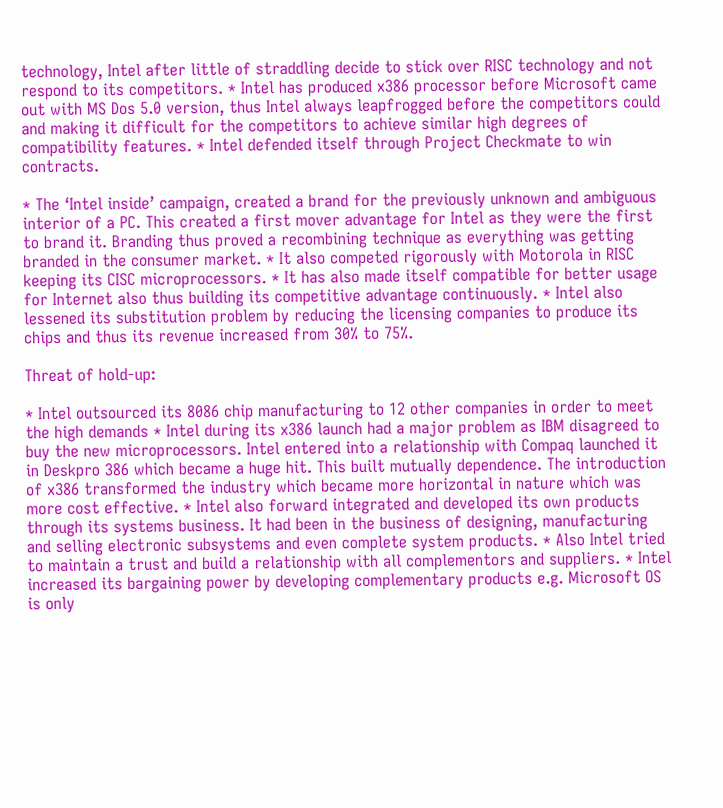technology, Intel after little of straddling decide to stick over RISC technology and not respond to its competitors. * Intel has produced x386 processor before Microsoft came out with MS Dos 5.0 version, thus Intel always leapfrogged before the competitors could and making it difficult for the competitors to achieve similar high degrees of compatibility features. * Intel defended itself through Project Checkmate to win contracts.

* The ‘Intel inside’ campaign, created a brand for the previously unknown and ambiguous interior of a PC. This created a first mover advantage for Intel as they were the first to brand it. Branding thus proved a recombining technique as everything was getting branded in the consumer market. * It also competed rigorously with Motorola in RISC keeping its CISC microprocessors. * It has also made itself compatible for better usage for Internet also thus building its competitive advantage continuously. * Intel also lessened its substitution problem by reducing the licensing companies to produce its chips and thus its revenue increased from 30% to 75%.

Threat of hold-up:

* Intel outsourced its 8086 chip manufacturing to 12 other companies in order to meet the high demands * Intel during its x386 launch had a major problem as IBM disagreed to buy the new microprocessors. Intel entered into a relationship with Compaq launched it in Deskpro 386 which became a huge hit. This built mutually dependence. The introduction of x386 transformed the industry which became more horizontal in nature which was more cost effective. * Intel also forward integrated and developed its own products through its systems business. It had been in the business of designing, manufacturing and selling electronic subsystems and even complete system products. * Also Intel tried to maintain a trust and build a relationship with all complementors and suppliers. * Intel increased its bargaining power by developing complementary products e.g. Microsoft OS is only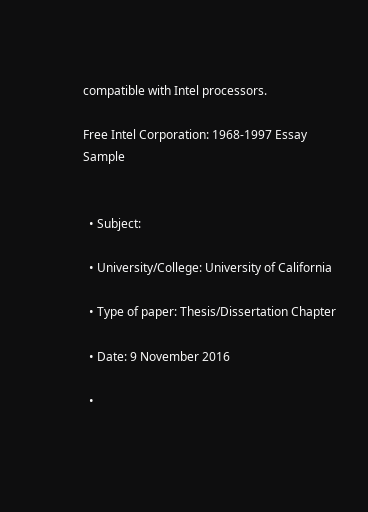compatible with Intel processors.

Free Intel Corporation: 1968-1997 Essay Sample


  • Subject:

  • University/College: University of California

  • Type of paper: Thesis/Dissertation Chapter

  • Date: 9 November 2016

  •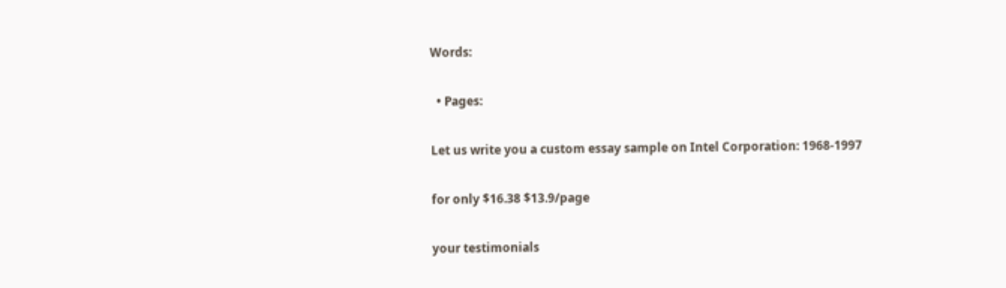Words:

  • Pages:

Let us write you a custom essay sample on Intel Corporation: 1968-1997

for only $16.38 $13.9/page

your testimonials